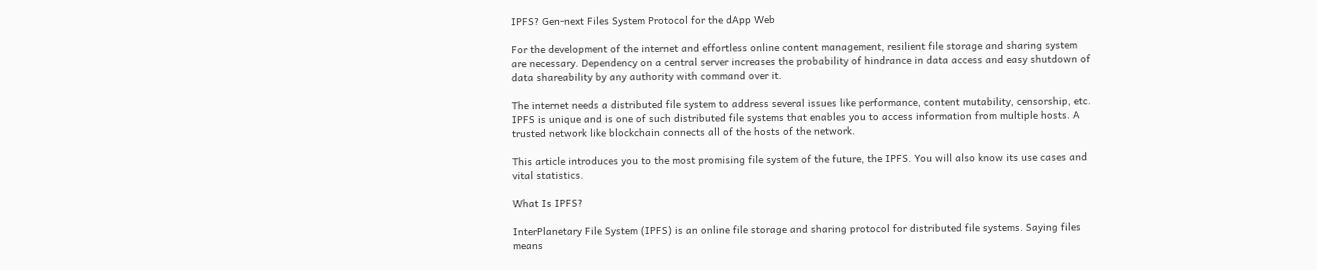IPFS? Gen-next Files System Protocol for the dApp Web

For the development of the internet and effortless online content management, resilient file storage and sharing system are necessary. Dependency on a central server increases the probability of hindrance in data access and easy shutdown of data shareability by any authority with command over it.

The internet needs a distributed file system to address several issues like performance, content mutability, censorship, etc. IPFS is unique and is one of such distributed file systems that enables you to access information from multiple hosts. A trusted network like blockchain connects all of the hosts of the network.

This article introduces you to the most promising file system of the future, the IPFS. You will also know its use cases and vital statistics.

What Is IPFS?

InterPlanetary File System (IPFS) is an online file storage and sharing protocol for distributed file systems. Saying files means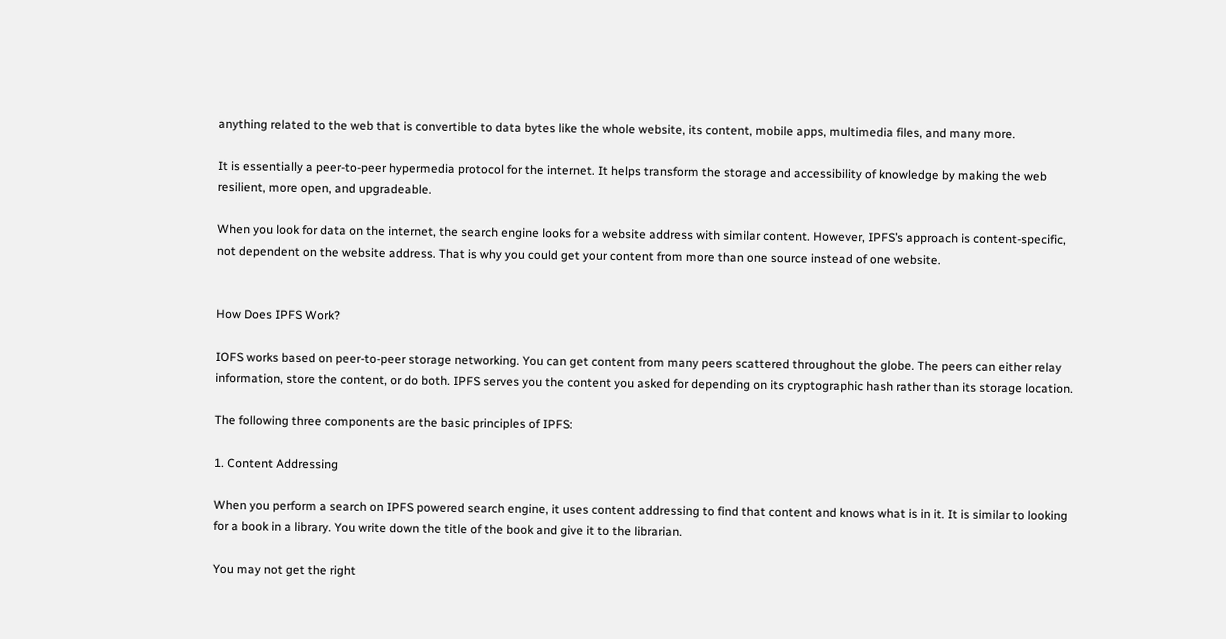anything related to the web that is convertible to data bytes like the whole website, its content, mobile apps, multimedia files, and many more.

It is essentially a peer-to-peer hypermedia protocol for the internet. It helps transform the storage and accessibility of knowledge by making the web resilient, more open, and upgradeable.

When you look for data on the internet, the search engine looks for a website address with similar content. However, IPFS’s approach is content-specific, not dependent on the website address. That is why you could get your content from more than one source instead of one website.


How Does IPFS Work?

IOFS works based on peer-to-peer storage networking. You can get content from many peers scattered throughout the globe. The peers can either relay information, store the content, or do both. IPFS serves you the content you asked for depending on its cryptographic hash rather than its storage location.

The following three components are the basic principles of IPFS:

1. Content Addressing

When you perform a search on IPFS powered search engine, it uses content addressing to find that content and knows what is in it. It is similar to looking for a book in a library. You write down the title of the book and give it to the librarian.

You may not get the right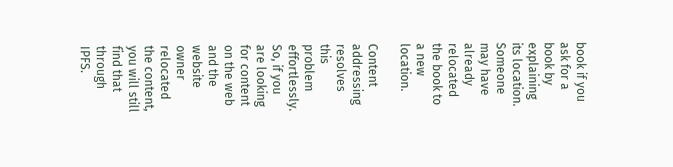book if you ask for a book by explaining its location. Someone may have already relocated the book to a new location.

Content addressing resolves this problem effortlessly. So, if you are looking for content on the web and the website owner relocated the content, you will still find that through IPFS.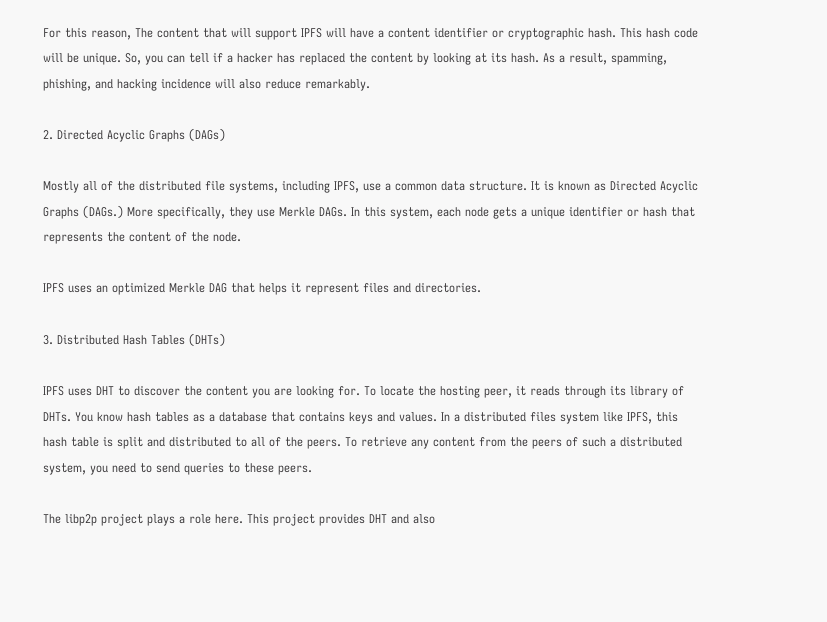For this reason, The content that will support IPFS will have a content identifier or cryptographic hash. This hash code will be unique. So, you can tell if a hacker has replaced the content by looking at its hash. As a result, spamming, phishing, and hacking incidence will also reduce remarkably.

2. Directed Acyclic Graphs (DAGs)

Mostly all of the distributed file systems, including IPFS, use a common data structure. It is known as Directed Acyclic Graphs (DAGs.) More specifically, they use Merkle DAGs. In this system, each node gets a unique identifier or hash that represents the content of the node.

IPFS uses an optimized Merkle DAG that helps it represent files and directories.

3. Distributed Hash Tables (DHTs)

IPFS uses DHT to discover the content you are looking for. To locate the hosting peer, it reads through its library of DHTs. You know hash tables as a database that contains keys and values. In a distributed files system like IPFS, this hash table is split and distributed to all of the peers. To retrieve any content from the peers of such a distributed system, you need to send queries to these peers.

The libp2p project plays a role here. This project provides DHT and also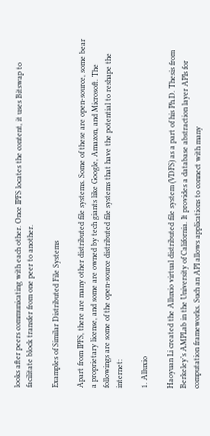looks after peers communicating with each other. Once IPFS locates the content, it uses Bitswap to facilitate block transfer from one peer to another.

Examples of Similar Distributed File Systems

Apart from IPFS, there are many other distributed file systems. Some of these are open-source, some bear a proprietary license, and some are owned by tech giants like Google, Amazon, and Microsoft. The followings are some of the open-source distributed file systems that have the potential to reshape the internet:

1. Alluxio

Haoyuan Li created the Alluxio virtual distributed file system (VDFS) as a part of his Ph.D. Thesis from Berkeley’s AMPLab in the University of California. It provides a database abstraction layer APIs for computation frameworks. Such an API allows applications to connect with many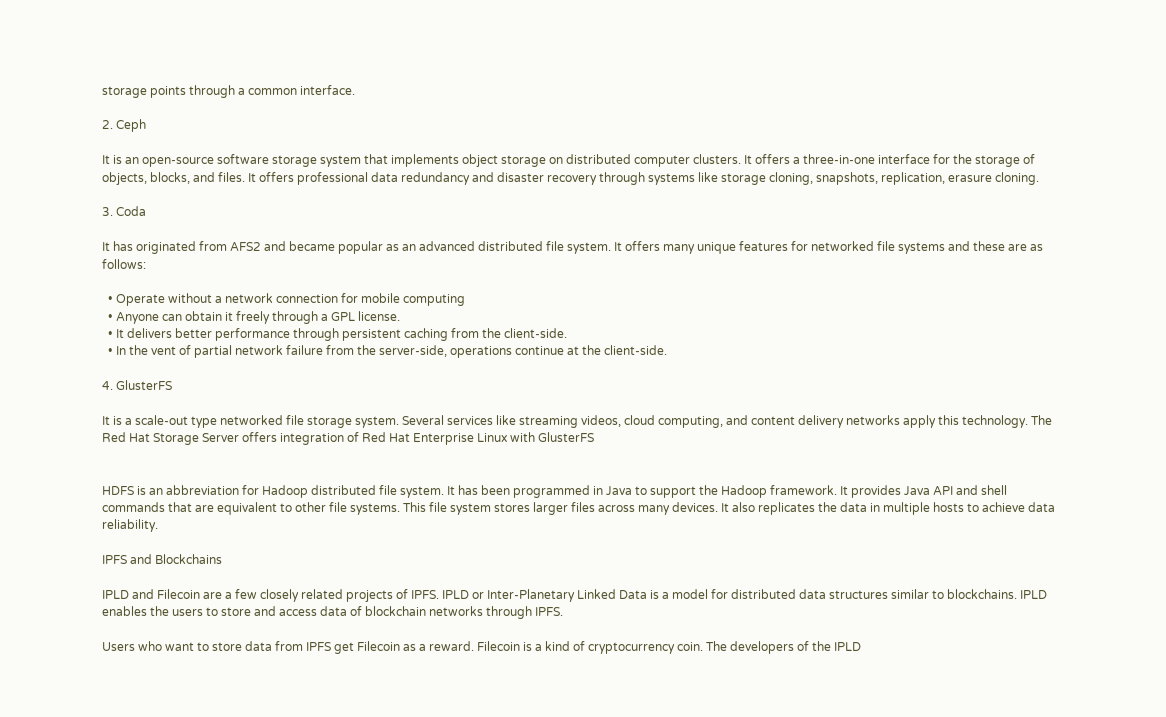storage points through a common interface.

2. Ceph

It is an open-source software storage system that implements object storage on distributed computer clusters. It offers a three-in-one interface for the storage of objects, blocks, and files. It offers professional data redundancy and disaster recovery through systems like storage cloning, snapshots, replication, erasure cloning.

3. Coda

It has originated from AFS2 and became popular as an advanced distributed file system. It offers many unique features for networked file systems and these are as follows:

  • Operate without a network connection for mobile computing
  • Anyone can obtain it freely through a GPL license.
  • It delivers better performance through persistent caching from the client-side.
  • In the vent of partial network failure from the server-side, operations continue at the client-side.

4. GlusterFS

It is a scale-out type networked file storage system. Several services like streaming videos, cloud computing, and content delivery networks apply this technology. The Red Hat Storage Server offers integration of Red Hat Enterprise Linux with GlusterFS


HDFS is an abbreviation for Hadoop distributed file system. It has been programmed in Java to support the Hadoop framework. It provides Java API and shell commands that are equivalent to other file systems. This file system stores larger files across many devices. It also replicates the data in multiple hosts to achieve data reliability.

IPFS and Blockchains

IPLD and Filecoin are a few closely related projects of IPFS. IPLD or Inter-Planetary Linked Data is a model for distributed data structures similar to blockchains. IPLD enables the users to store and access data of blockchain networks through IPFS.

Users who want to store data from IPFS get Filecoin as a reward. Filecoin is a kind of cryptocurrency coin. The developers of the IPLD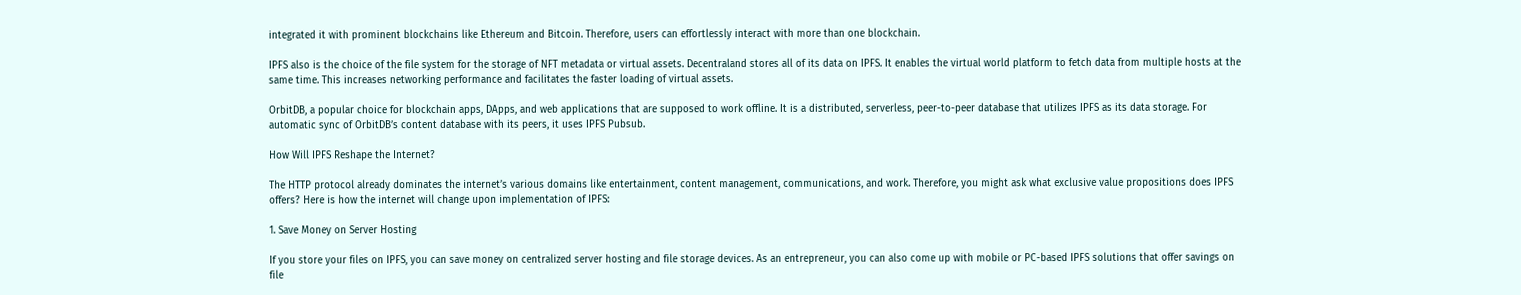integrated it with prominent blockchains like Ethereum and Bitcoin. Therefore, users can effortlessly interact with more than one blockchain.

IPFS also is the choice of the file system for the storage of NFT metadata or virtual assets. Decentraland stores all of its data on IPFS. It enables the virtual world platform to fetch data from multiple hosts at the same time. This increases networking performance and facilitates the faster loading of virtual assets.

OrbitDB, a popular choice for blockchain apps, DApps, and web applications that are supposed to work offline. It is a distributed, serverless, peer-to-peer database that utilizes IPFS as its data storage. For automatic sync of OrbitDB’s content database with its peers, it uses IPFS Pubsub.

How Will IPFS Reshape the Internet?

The HTTP protocol already dominates the internet’s various domains like entertainment, content management, communications, and work. Therefore, you might ask what exclusive value propositions does IPFS offers? Here is how the internet will change upon implementation of IPFS:

1. Save Money on Server Hosting

If you store your files on IPFS, you can save money on centralized server hosting and file storage devices. As an entrepreneur, you can also come up with mobile or PC-based IPFS solutions that offer savings on file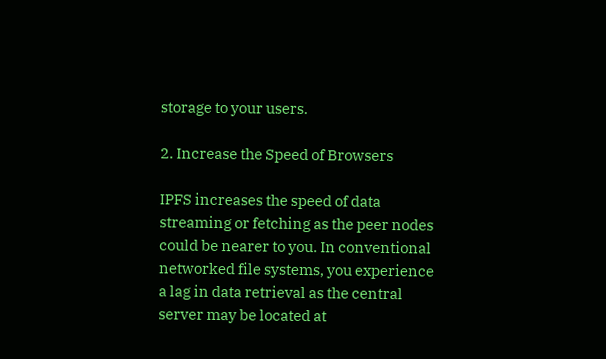storage to your users.

2. Increase the Speed of Browsers

IPFS increases the speed of data streaming or fetching as the peer nodes could be nearer to you. In conventional networked file systems, you experience a lag in data retrieval as the central server may be located at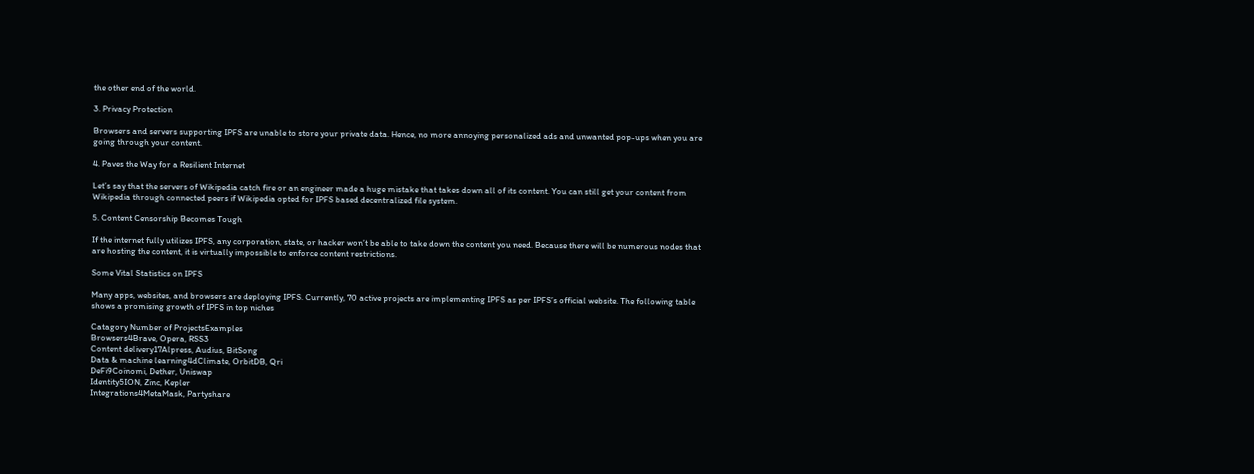the other end of the world.

3. Privacy Protection

Browsers and servers supporting IPFS are unable to store your private data. Hence, no more annoying personalized ads and unwanted pop-ups when you are going through your content.

4. Paves the Way for a Resilient Internet

Let’s say that the servers of Wikipedia catch fire or an engineer made a huge mistake that takes down all of its content. You can still get your content from Wikipedia through connected peers if Wikipedia opted for IPFS based decentralized file system.

5. Content Censorship Becomes Tough

If the internet fully utilizes IPFS, any corporation, state, or hacker won’t be able to take down the content you need. Because there will be numerous nodes that are hosting the content, it is virtually impossible to enforce content restrictions.

Some Vital Statistics on IPFS

Many apps, websites, and browsers are deploying IPFS. Currently, 70 active projects are implementing IPFS as per IPFS’s official website. The following table shows a promising growth of IPFS in top niches

Catagory Number of ProjectsExamples
Browsers4Brave, Opera, RSS3
Content delivery17Alpress, Audius, BitSong
Data & machine learning4dClimate, OrbitDB, Qri
DeFi9Coinomi, Dether, Uniswap
Identity5ION, Zinc, Kepler
Integrations4MetaMask, Partyshare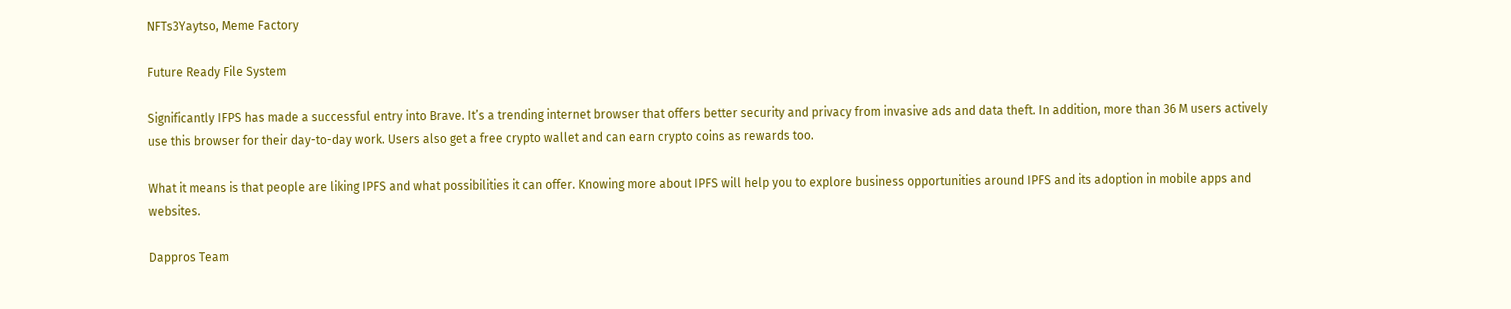NFTs3Yaytso, Meme Factory

Future Ready File System

Significantly IFPS has made a successful entry into Brave. It’s a trending internet browser that offers better security and privacy from invasive ads and data theft. In addition, more than 36 M users actively use this browser for their day-to-day work. Users also get a free crypto wallet and can earn crypto coins as rewards too.

What it means is that people are liking IPFS and what possibilities it can offer. Knowing more about IPFS will help you to explore business opportunities around IPFS and its adoption in mobile apps and websites.

Dappros Team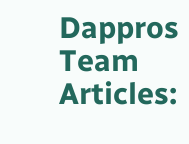Dappros Team
Articles: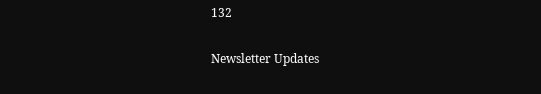132

Newsletter Updates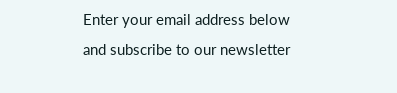Enter your email address below and subscribe to our newsletter